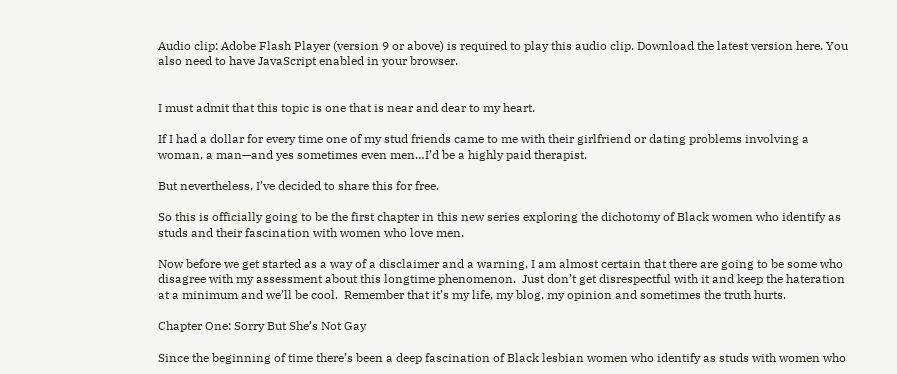Audio clip: Adobe Flash Player (version 9 or above) is required to play this audio clip. Download the latest version here. You also need to have JavaScript enabled in your browser.


I must admit that this topic is one that is near and dear to my heart.

If I had a dollar for every time one of my stud friends came to me with their girlfriend or dating problems involving a woman, a man—and yes sometimes even men…I’d be a highly paid therapist.

But nevertheless, I’ve decided to share this for free.

So this is officially going to be the first chapter in this new series exploring the dichotomy of Black women who identify as studs and their fascination with women who love men.

Now before we get started as a way of a disclaimer and a warning, I am almost certain that there are going to be some who disagree with my assessment about this longtime phenomenon.  Just don’t get disrespectful with it and keep the hateration at a minimum and we’ll be cool.  Remember that it’s my life, my blog, my opinion and sometimes the truth hurts.

Chapter One: Sorry But She’s Not Gay

Since the beginning of time there’s been a deep fascination of Black lesbian women who identify as studs with women who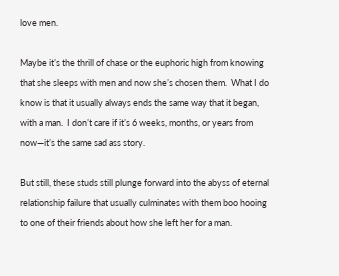love men.

Maybe it’s the thrill of chase or the euphoric high from knowing that she sleeps with men and now she’s chosen them.  What I do know is that it usually always ends the same way that it began, with a man.  I don’t care if it’s 6 weeks, months, or years from now—it’s the same sad ass story.

But still, these studs still plunge forward into the abyss of eternal relationship failure that usually culminates with them boo hooing to one of their friends about how she left her for a man.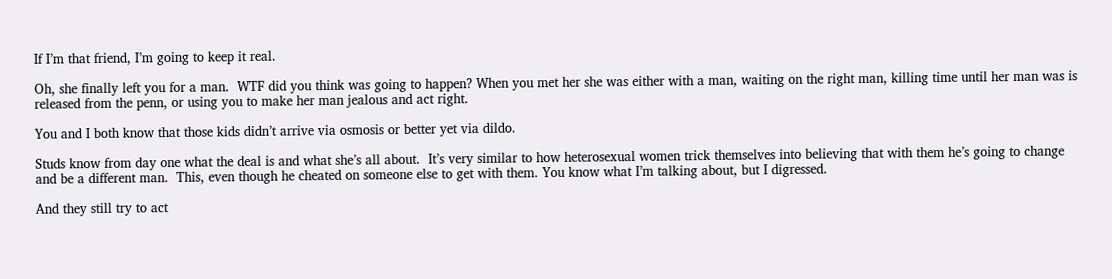If I’m that friend, I’m going to keep it real.

Oh, she finally left you for a man.  WTF did you think was going to happen? When you met her she was either with a man, waiting on the right man, killing time until her man was is released from the penn, or using you to make her man jealous and act right.

You and I both know that those kids didn’t arrive via osmosis or better yet via dildo.

Studs know from day one what the deal is and what she’s all about.  It’s very similar to how heterosexual women trick themselves into believing that with them he’s going to change and be a different man.  This, even though he cheated on someone else to get with them. You know what I’m talking about, but I digressed.

And they still try to act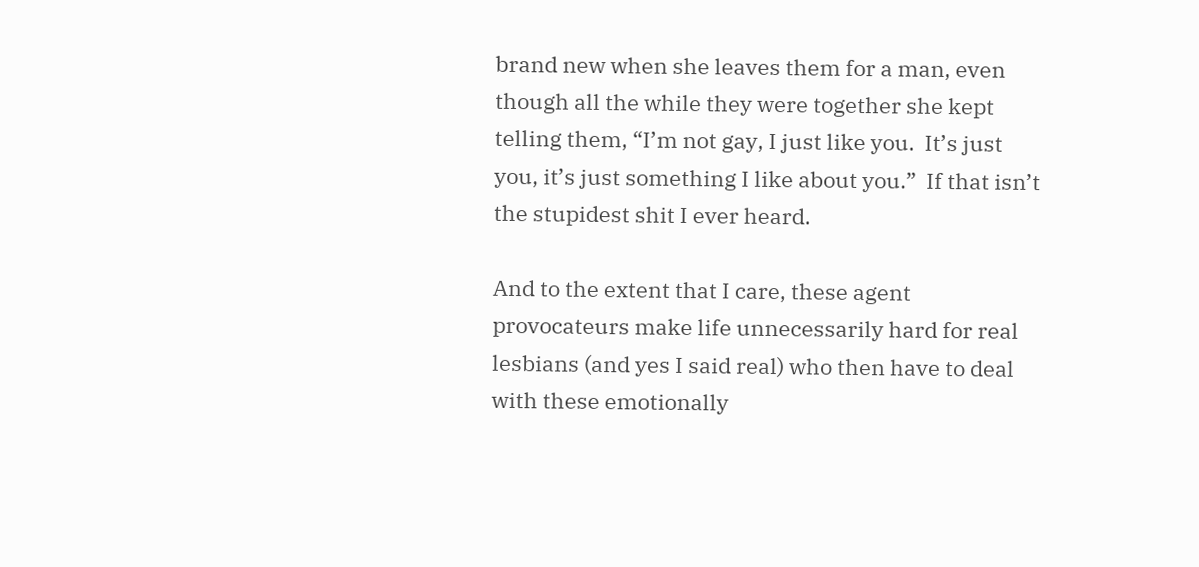brand new when she leaves them for a man, even though all the while they were together she kept telling them, “I’m not gay, I just like you.  It’s just you, it’s just something I like about you.”  If that isn’t the stupidest shit I ever heard.

And to the extent that I care, these agent provocateurs make life unnecessarily hard for real lesbians (and yes I said real) who then have to deal with these emotionally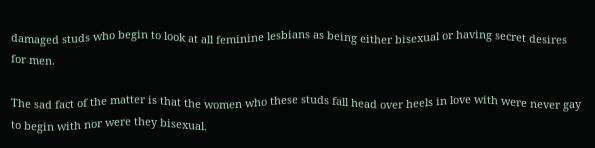damaged studs who begin to look at all feminine lesbians as being either bisexual or having secret desires for men.

The sad fact of the matter is that the women who these studs fall head over heels in love with were never gay to begin with nor were they bisexual.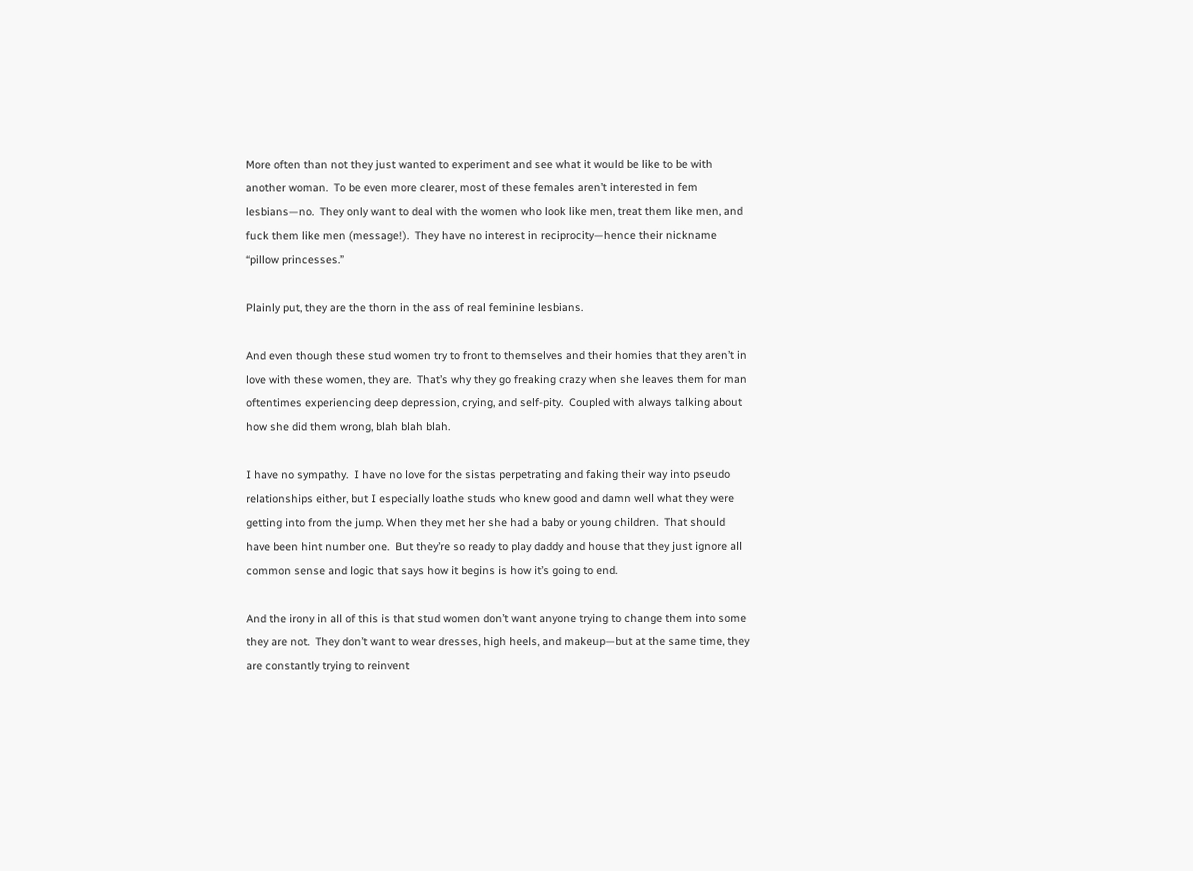More often than not they just wanted to experiment and see what it would be like to be with another woman.  To be even more clearer, most of these females aren’t interested in fem lesbians—no.  They only want to deal with the women who look like men, treat them like men, and fuck them like men (message!).  They have no interest in reciprocity—hence their nickname “pillow princesses.”

Plainly put, they are the thorn in the ass of real feminine lesbians.

And even though these stud women try to front to themselves and their homies that they aren’t in love with these women, they are.  That’s why they go freaking crazy when she leaves them for man oftentimes experiencing deep depression, crying, and self-pity.  Coupled with always talking about how she did them wrong, blah blah blah.

I have no sympathy.  I have no love for the sistas perpetrating and faking their way into pseudo relationships either, but I especially loathe studs who knew good and damn well what they were getting into from the jump. When they met her she had a baby or young children.  That should have been hint number one.  But they’re so ready to play daddy and house that they just ignore all common sense and logic that says how it begins is how it’s going to end.

And the irony in all of this is that stud women don’t want anyone trying to change them into some they are not.  They don’t want to wear dresses, high heels, and makeup—but at the same time, they are constantly trying to reinvent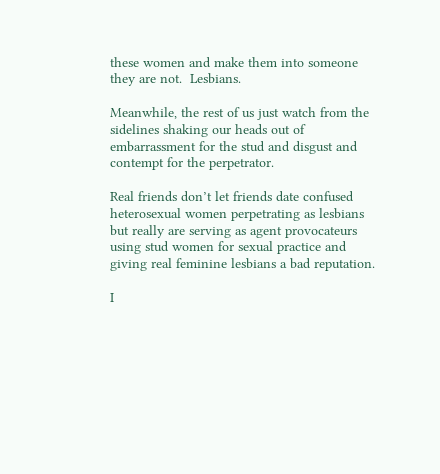these women and make them into someone they are not.  Lesbians.

Meanwhile, the rest of us just watch from the sidelines shaking our heads out of embarrassment for the stud and disgust and contempt for the perpetrator.

Real friends don’t let friends date confused heterosexual women perpetrating as lesbians but really are serving as agent provocateurs using stud women for sexual practice and giving real feminine lesbians a bad reputation.

I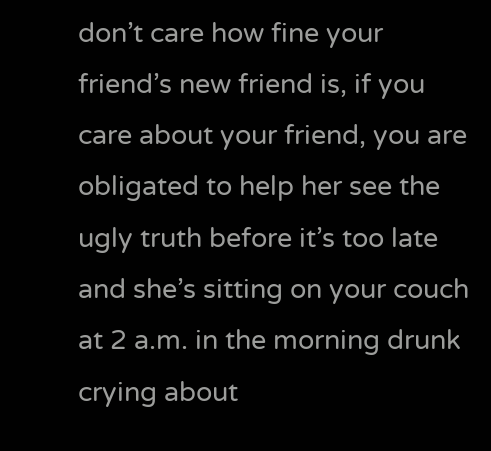don’t care how fine your friend’s new friend is, if you care about your friend, you are obligated to help her see the ugly truth before it’s too late and she’s sitting on your couch at 2 a.m. in the morning drunk crying about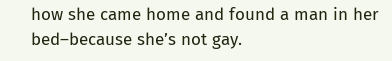how she came home and found a man in her bed–because she’s not gay.